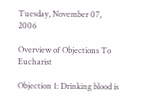Tuesday, November 07, 2006

Overview of Objections To Eucharist

Objection 1: Drinking blood is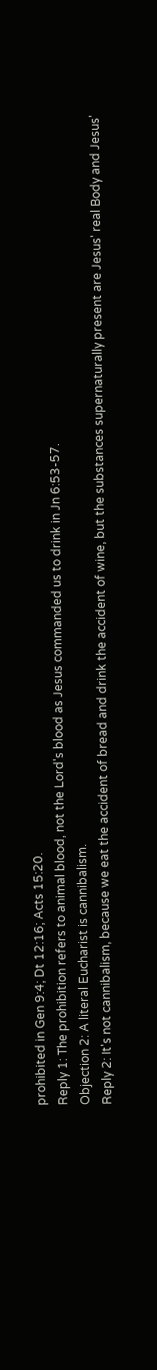prohibited in Gen 9:4; Dt 12:16; Acts 15:20.
Reply 1: The prohibition refers to animal blood, not the Lord's blood as Jesus commanded us to drink in Jn 6:53-57.
Objection 2: A literal Eucharist is cannibalism.
Reply 2: It's not cannibalism, because we eat the accident of bread and drink the accident of wine, but the substances supernaturally present are Jesus' real Body and Jesus'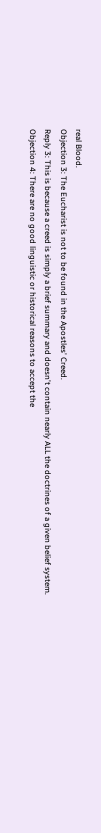real Blood.
Objection 3: The Eucharist is not to be found in the Apostles' Creed.
Reply 3: This is because a creed is simply a brief summary and doesn't contain nearly ALL the doctrines of a given belief system.
Objection 4: There are no good linguistic or historical reasons to accept the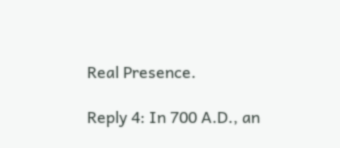Real Presence.

Reply 4: In 700 A.D., an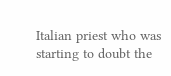Italian priest who was starting to doubt the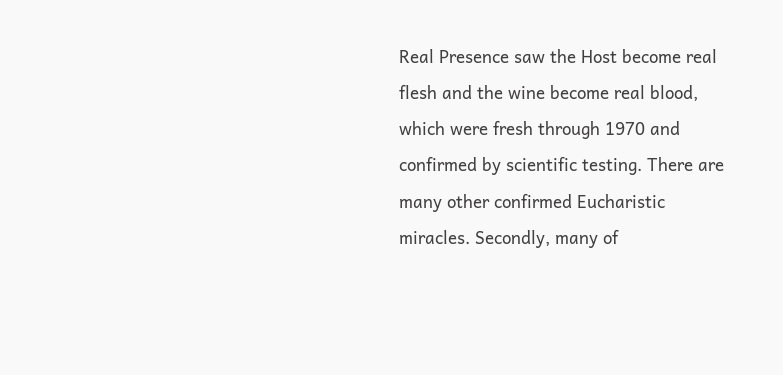Real Presence saw the Host become real flesh and the wine become real blood, which were fresh through 1970 and confirmed by scientific testing. There are many other confirmed Eucharistic miracles. Secondly, many of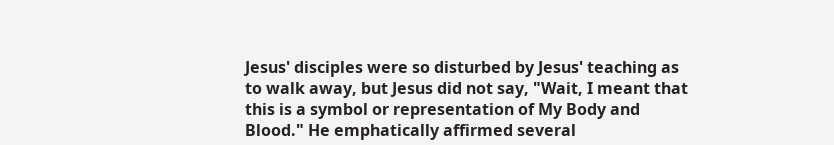Jesus' disciples were so disturbed by Jesus' teaching as to walk away, but Jesus did not say, "Wait, I meant that this is a symbol or representation of My Body and Blood." He emphatically affirmed several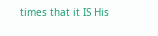times that it IS His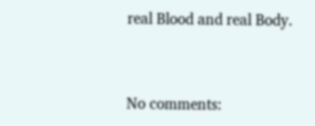real Blood and real Body.


No comments: